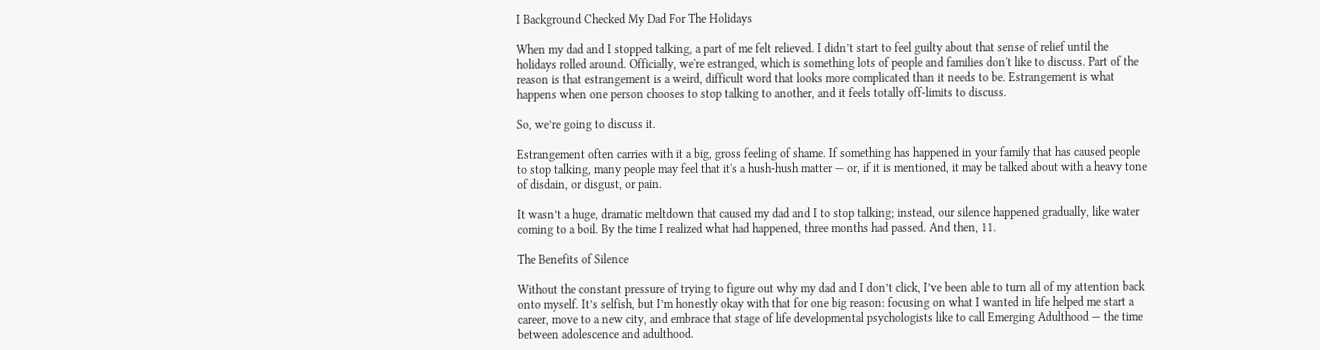I Background Checked My Dad For The Holidays

When my dad and I stopped talking, a part of me felt relieved. I didn’t start to feel guilty about that sense of relief until the holidays rolled around. Officially, we're estranged, which is something lots of people and families don't like to discuss. Part of the reason is that estrangement is a weird, difficult word that looks more complicated than it needs to be. Estrangement is what happens when one person chooses to stop talking to another, and it feels totally off-limits to discuss.

So, we’re going to discuss it.

Estrangement often carries with it a big, gross feeling of shame. If something has happened in your family that has caused people to stop talking, many people may feel that it's a hush-hush matter — or, if it is mentioned, it may be talked about with a heavy tone of disdain, or disgust, or pain.

It wasn’t a huge, dramatic meltdown that caused my dad and I to stop talking; instead, our silence happened gradually, like water coming to a boil. By the time I realized what had happened, three months had passed. And then, 11.

The Benefits of Silence

Without the constant pressure of trying to figure out why my dad and I don’t click, I’ve been able to turn all of my attention back onto myself. It’s selfish, but I’m honestly okay with that for one big reason: focusing on what I wanted in life helped me start a career, move to a new city, and embrace that stage of life developmental psychologists like to call Emerging Adulthood — the time between adolescence and adulthood.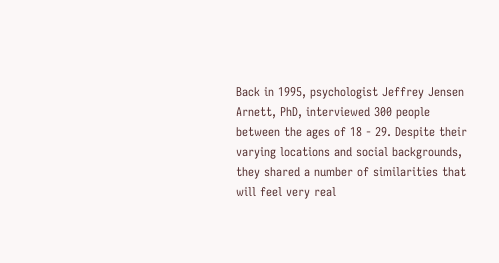Back in 1995, psychologist Jeffrey Jensen Arnett, PhD, interviewed 300 people between the ages of 18 - 29. Despite their varying locations and social backgrounds, they shared a number of similarities that will feel very real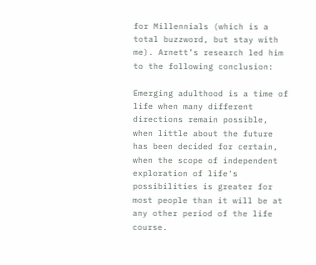for Millennials (which is a total buzzword, but stay with me). Arnett’s research led him to the following conclusion:

Emerging adulthood is a time of life when many different directions remain possible, when little about the future has been decided for certain, when the scope of independent exploration of life's possibilities is greater for most people than it will be at any other period of the life course.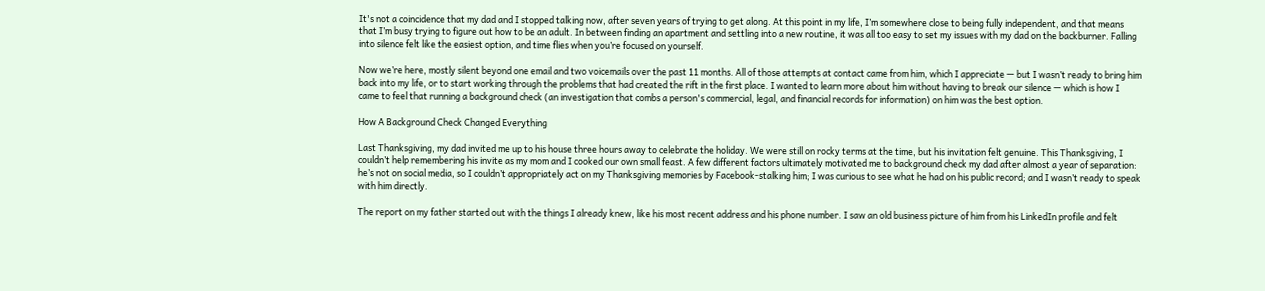It's not a coincidence that my dad and I stopped talking now, after seven years of trying to get along. At this point in my life, I’m somewhere close to being fully independent, and that means that I’m busy trying to figure out how to be an adult. In between finding an apartment and settling into a new routine, it was all too easy to set my issues with my dad on the backburner. Falling into silence felt like the easiest option, and time flies when you’re focused on yourself.

Now we’re here, mostly silent beyond one email and two voicemails over the past 11 months. All of those attempts at contact came from him, which I appreciate — but I wasn’t ready to bring him back into my life, or to start working through the problems that had created the rift in the first place. I wanted to learn more about him without having to break our silence — which is how I came to feel that running a background check (an investigation that combs a person's commercial, legal, and financial records for information) on him was the best option.

How A Background Check Changed Everything

Last Thanksgiving, my dad invited me up to his house three hours away to celebrate the holiday. We were still on rocky terms at the time, but his invitation felt genuine. This Thanksgiving, I couldn’t help remembering his invite as my mom and I cooked our own small feast. A few different factors ultimately motivated me to background check my dad after almost a year of separation: he’s not on social media, so I couldn’t appropriately act on my Thanksgiving memories by Facebook-stalking him; I was curious to see what he had on his public record; and I wasn’t ready to speak with him directly.

The report on my father started out with the things I already knew, like his most recent address and his phone number. I saw an old business picture of him from his LinkedIn profile and felt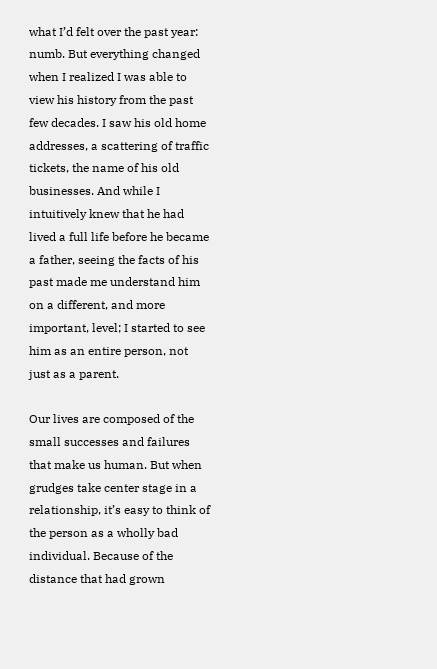what I’d felt over the past year: numb. But everything changed when I realized I was able to view his history from the past few decades. I saw his old home addresses, a scattering of traffic tickets, the name of his old businesses. And while I intuitively knew that he had lived a full life before he became a father, seeing the facts of his past made me understand him on a different, and more important, level; I started to see him as an entire person, not just as a parent.

Our lives are composed of the small successes and failures that make us human. But when grudges take center stage in a relationship, it’s easy to think of the person as a wholly bad individual. Because of the distance that had grown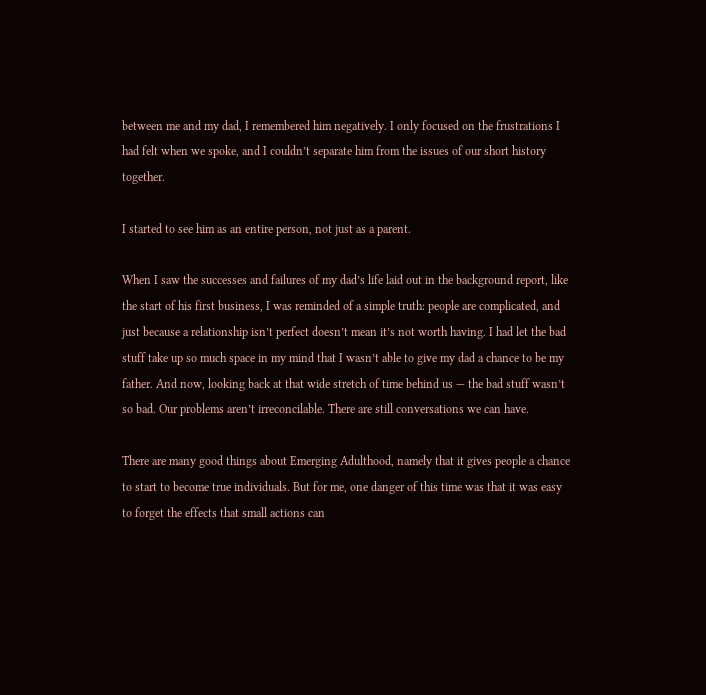between me and my dad, I remembered him negatively. I only focused on the frustrations I had felt when we spoke, and I couldn’t separate him from the issues of our short history together.

I started to see him as an entire person, not just as a parent.

When I saw the successes and failures of my dad’s life laid out in the background report, like the start of his first business, I was reminded of a simple truth: people are complicated, and just because a relationship isn’t perfect doesn’t mean it’s not worth having. I had let the bad stuff take up so much space in my mind that I wasn’t able to give my dad a chance to be my father. And now, looking back at that wide stretch of time behind us — the bad stuff wasn’t so bad. Our problems aren’t irreconcilable. There are still conversations we can have.

There are many good things about Emerging Adulthood, namely that it gives people a chance to start to become true individuals. But for me, one danger of this time was that it was easy to forget the effects that small actions can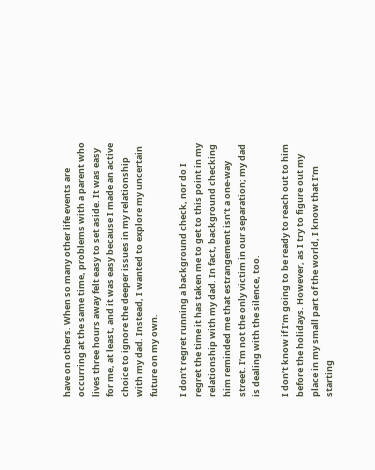have on others. When so many other life events are occurring at the same time, problems with a parent who lives three hours away felt easy to set aside. It was easy for me, at least, and it was easy because I made an active choice to ignore the deeper issues in my relationship with my dad. Instead, I wanted to explore my uncertain future on my own.

I don’t regret running a background check, nor do I regret the time it has taken me to get to this point in my relationship with my dad. In fact, background checking him reminded me that estrangement isn’t a one-way street. I’m not the only victim in our separation; my dad is dealing with the silence, too.

I don’t know if I’m going to be ready to reach out to him before the holidays. However, as I try to figure out my place in my small part of the world, I know that I’m starting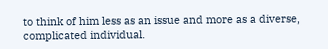to think of him less as an issue and more as a diverse, complicated individual.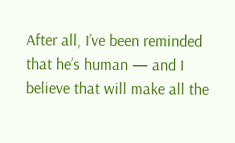After all, I’ve been reminded that he’s human — and I believe that will make all the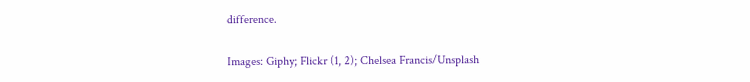difference.

Images: Giphy; Flickr (1, 2); Chelsea Francis/Unsplash